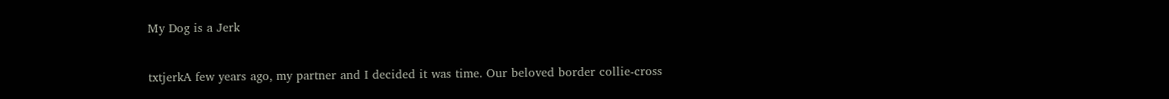My Dog is a Jerk

txtjerkA few years ago, my partner and I decided it was time. Our beloved border collie-cross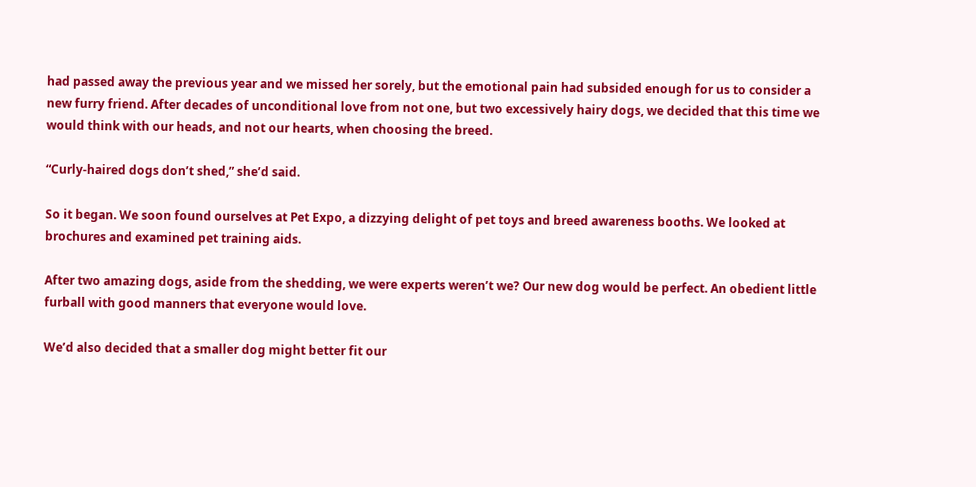had passed away the previous year and we missed her sorely, but the emotional pain had subsided enough for us to consider a new furry friend. After decades of unconditional love from not one, but two excessively hairy dogs, we decided that this time we would think with our heads, and not our hearts, when choosing the breed.

“Curly-haired dogs don’t shed,” she’d said.

So it began. We soon found ourselves at Pet Expo, a dizzying delight of pet toys and breed awareness booths. We looked at brochures and examined pet training aids.

After two amazing dogs, aside from the shedding, we were experts weren’t we? Our new dog would be perfect. An obedient little furball with good manners that everyone would love.

We’d also decided that a smaller dog might better fit our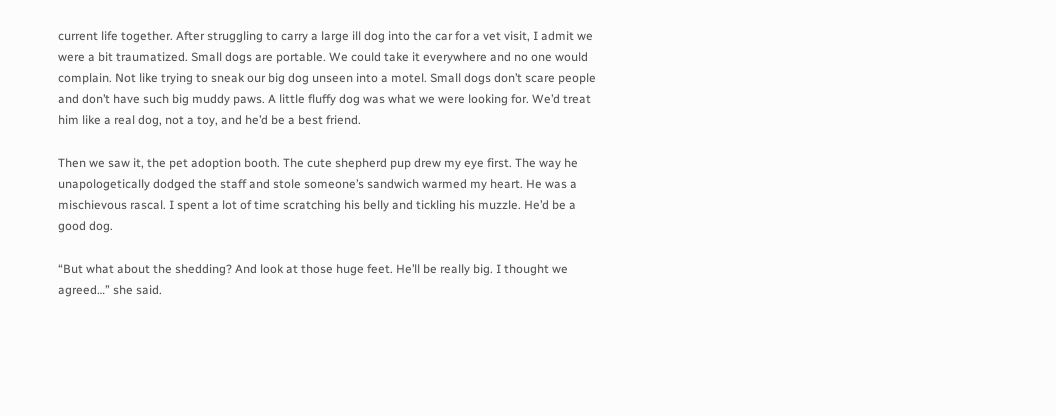current life together. After struggling to carry a large ill dog into the car for a vet visit, I admit we were a bit traumatized. Small dogs are portable. We could take it everywhere and no one would complain. Not like trying to sneak our big dog unseen into a motel. Small dogs don’t scare people and don’t have such big muddy paws. A little fluffy dog was what we were looking for. We’d treat him like a real dog, not a toy, and he’d be a best friend.

Then we saw it, the pet adoption booth. The cute shepherd pup drew my eye first. The way he unapologetically dodged the staff and stole someone’s sandwich warmed my heart. He was a mischievous rascal. I spent a lot of time scratching his belly and tickling his muzzle. He’d be a good dog.

“But what about the shedding? And look at those huge feet. He’ll be really big. I thought we agreed…” she said.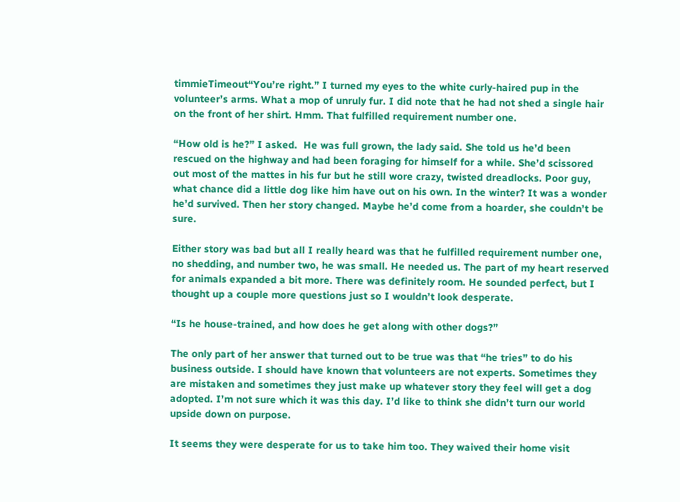timmieTimeout“You’re right.” I turned my eyes to the white curly-haired pup in the volunteer’s arms. What a mop of unruly fur. I did note that he had not shed a single hair on the front of her shirt. Hmm. That fulfilled requirement number one.

“How old is he?” I asked.  He was full grown, the lady said. She told us he’d been rescued on the highway and had been foraging for himself for a while. She’d scissored out most of the mattes in his fur but he still wore crazy, twisted dreadlocks. Poor guy, what chance did a little dog like him have out on his own. In the winter? It was a wonder he’d survived. Then her story changed. Maybe he’d come from a hoarder, she couldn’t be sure.

Either story was bad but all I really heard was that he fulfilled requirement number one, no shedding, and number two, he was small. He needed us. The part of my heart reserved for animals expanded a bit more. There was definitely room. He sounded perfect, but I thought up a couple more questions just so I wouldn’t look desperate.

“Is he house-trained, and how does he get along with other dogs?”

The only part of her answer that turned out to be true was that “he tries” to do his business outside. I should have known that volunteers are not experts. Sometimes they are mistaken and sometimes they just make up whatever story they feel will get a dog adopted. I’m not sure which it was this day. I’d like to think she didn’t turn our world upside down on purpose.

It seems they were desperate for us to take him too. They waived their home visit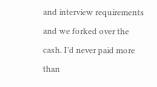and interview requirements and we forked over the cash. I’d never paid more than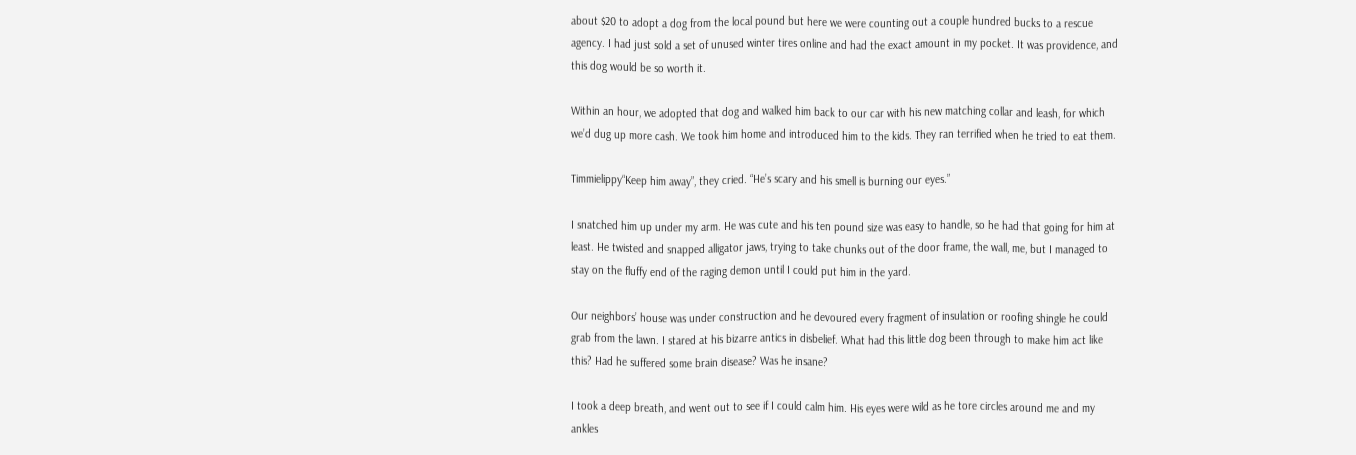about $20 to adopt a dog from the local pound but here we were counting out a couple hundred bucks to a rescue agency. I had just sold a set of unused winter tires online and had the exact amount in my pocket. It was providence, and this dog would be so worth it.

Within an hour, we adopted that dog and walked him back to our car with his new matching collar and leash, for which we’d dug up more cash. We took him home and introduced him to the kids. They ran terrified when he tried to eat them.

Timmielippy“Keep him away”, they cried. “He’s scary and his smell is burning our eyes.”

I snatched him up under my arm. He was cute and his ten pound size was easy to handle, so he had that going for him at least. He twisted and snapped alligator jaws, trying to take chunks out of the door frame, the wall, me, but I managed to stay on the fluffy end of the raging demon until I could put him in the yard.

Our neighbors’ house was under construction and he devoured every fragment of insulation or roofing shingle he could grab from the lawn. I stared at his bizarre antics in disbelief. What had this little dog been through to make him act like this? Had he suffered some brain disease? Was he insane?

I took a deep breath, and went out to see if I could calm him. His eyes were wild as he tore circles around me and my ankles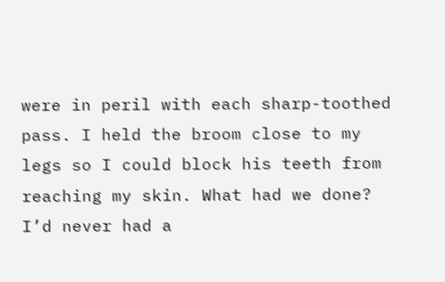were in peril with each sharp-toothed pass. I held the broom close to my legs so I could block his teeth from reaching my skin. What had we done? I’d never had a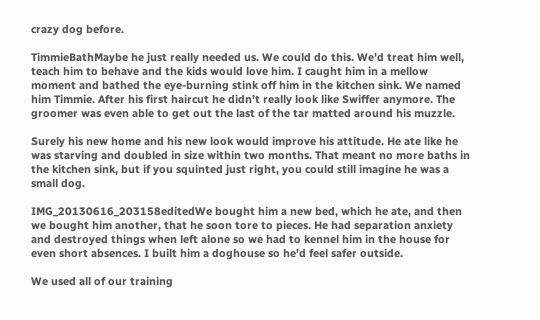crazy dog before.

TimmieBathMaybe he just really needed us. We could do this. We’d treat him well, teach him to behave and the kids would love him. I caught him in a mellow moment and bathed the eye-burning stink off him in the kitchen sink. We named him Timmie. After his first haircut he didn’t really look like Swiffer anymore. The groomer was even able to get out the last of the tar matted around his muzzle.

Surely his new home and his new look would improve his attitude. He ate like he was starving and doubled in size within two months. That meant no more baths in the kitchen sink, but if you squinted just right, you could still imagine he was a small dog.

IMG_20130616_203158editedWe bought him a new bed, which he ate, and then we bought him another, that he soon tore to pieces. He had separation anxiety and destroyed things when left alone so we had to kennel him in the house for even short absences. I built him a doghouse so he’d feel safer outside.

We used all of our training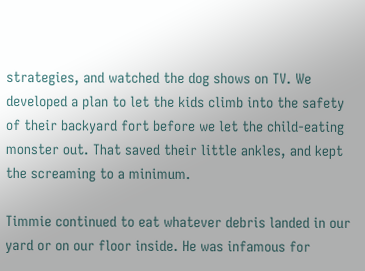strategies, and watched the dog shows on TV. We developed a plan to let the kids climb into the safety of their backyard fort before we let the child-eating monster out. That saved their little ankles, and kept the screaming to a minimum.

Timmie continued to eat whatever debris landed in our yard or on our floor inside. He was infamous for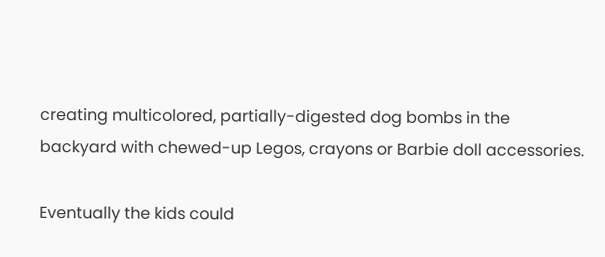creating multicolored, partially-digested dog bombs in the backyard with chewed-up Legos, crayons or Barbie doll accessories.

Eventually the kids could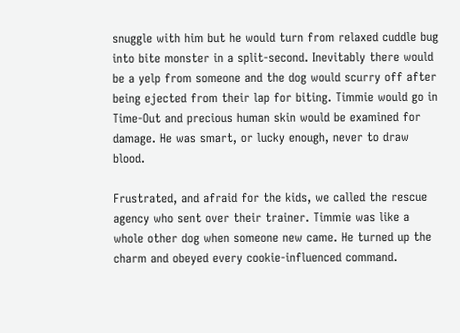snuggle with him but he would turn from relaxed cuddle bug into bite monster in a split-second. Inevitably there would be a yelp from someone and the dog would scurry off after being ejected from their lap for biting. Timmie would go in Time-Out and precious human skin would be examined for damage. He was smart, or lucky enough, never to draw blood.

Frustrated, and afraid for the kids, we called the rescue agency who sent over their trainer. Timmie was like a whole other dog when someone new came. He turned up the charm and obeyed every cookie-influenced command.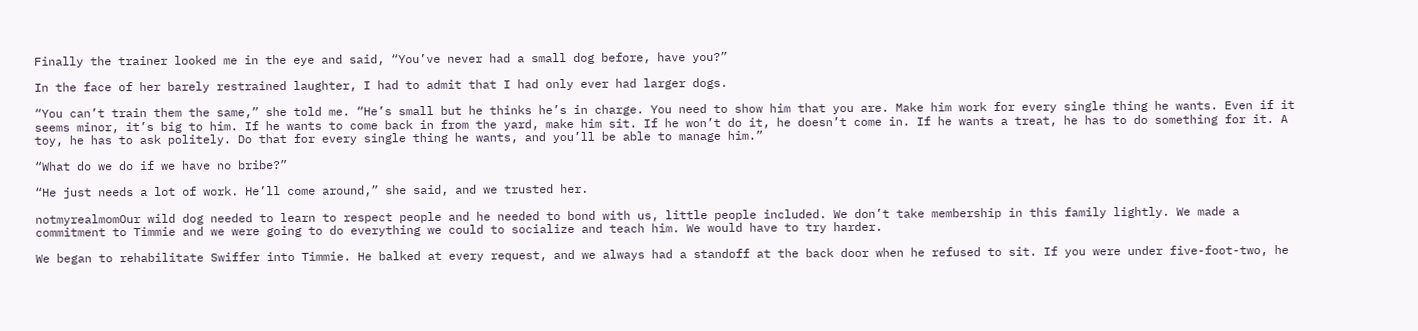Finally the trainer looked me in the eye and said, “You’ve never had a small dog before, have you?”

In the face of her barely restrained laughter, I had to admit that I had only ever had larger dogs.

“You can’t train them the same,” she told me. “He’s small but he thinks he’s in charge. You need to show him that you are. Make him work for every single thing he wants. Even if it seems minor, it’s big to him. If he wants to come back in from the yard, make him sit. If he won’t do it, he doesn’t come in. If he wants a treat, he has to do something for it. A toy, he has to ask politely. Do that for every single thing he wants, and you’ll be able to manage him.”

“What do we do if we have no bribe?”

“He just needs a lot of work. He’ll come around,” she said, and we trusted her.

notmyrealmomOur wild dog needed to learn to respect people and he needed to bond with us, little people included. We don’t take membership in this family lightly. We made a commitment to Timmie and we were going to do everything we could to socialize and teach him. We would have to try harder.

We began to rehabilitate Swiffer into Timmie. He balked at every request, and we always had a standoff at the back door when he refused to sit. If you were under five-foot-two, he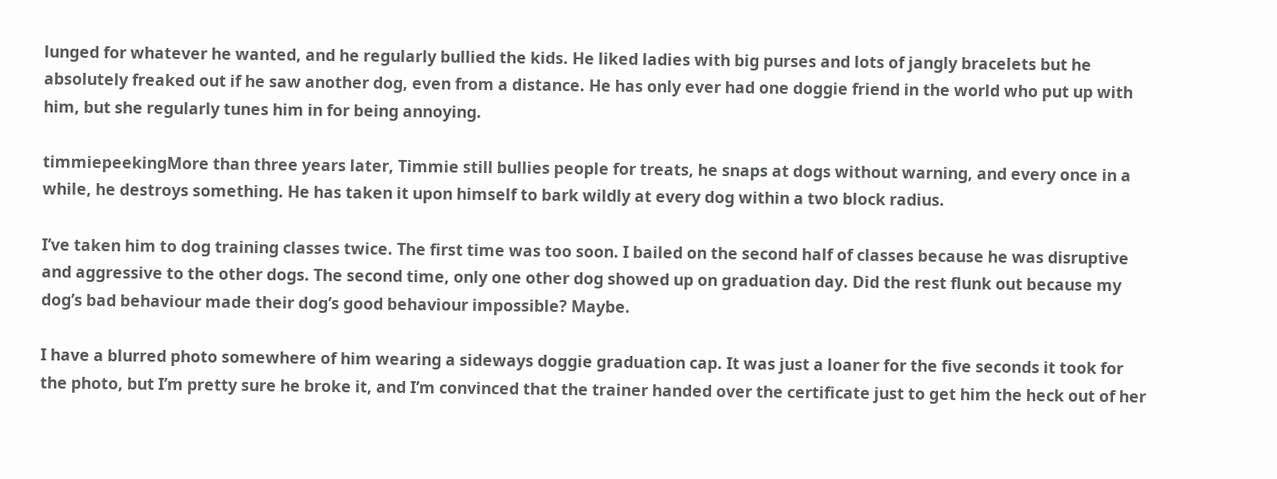lunged for whatever he wanted, and he regularly bullied the kids. He liked ladies with big purses and lots of jangly bracelets but he absolutely freaked out if he saw another dog, even from a distance. He has only ever had one doggie friend in the world who put up with him, but she regularly tunes him in for being annoying.

timmiepeekingMore than three years later, Timmie still bullies people for treats, he snaps at dogs without warning, and every once in a while, he destroys something. He has taken it upon himself to bark wildly at every dog within a two block radius.

I’ve taken him to dog training classes twice. The first time was too soon. I bailed on the second half of classes because he was disruptive and aggressive to the other dogs. The second time, only one other dog showed up on graduation day. Did the rest flunk out because my dog’s bad behaviour made their dog’s good behaviour impossible? Maybe.

I have a blurred photo somewhere of him wearing a sideways doggie graduation cap. It was just a loaner for the five seconds it took for the photo, but I’m pretty sure he broke it, and I’m convinced that the trainer handed over the certificate just to get him the heck out of her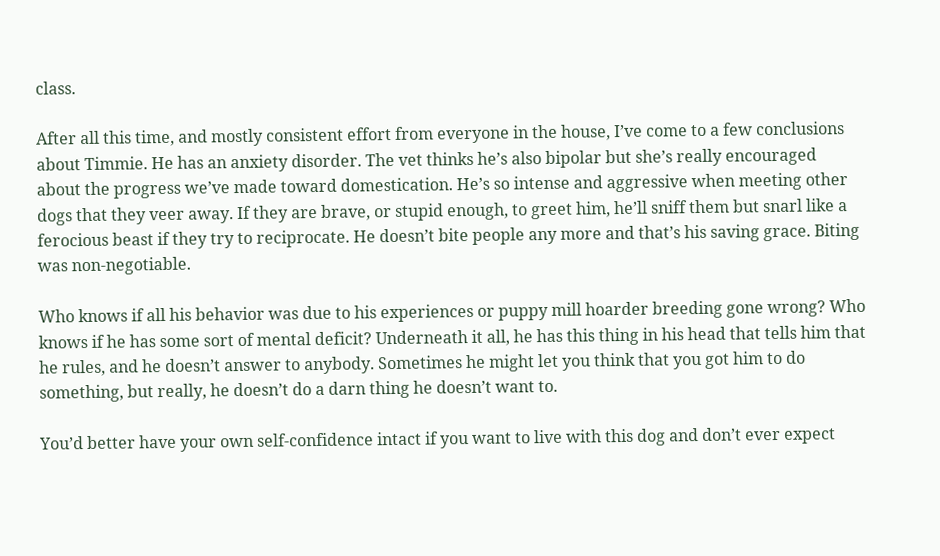class.

After all this time, and mostly consistent effort from everyone in the house, I’ve come to a few conclusions about Timmie. He has an anxiety disorder. The vet thinks he’s also bipolar but she’s really encouraged about the progress we’ve made toward domestication. He’s so intense and aggressive when meeting other dogs that they veer away. If they are brave, or stupid enough, to greet him, he’ll sniff them but snarl like a ferocious beast if they try to reciprocate. He doesn’t bite people any more and that’s his saving grace. Biting was non-negotiable.

Who knows if all his behavior was due to his experiences or puppy mill hoarder breeding gone wrong? Who knows if he has some sort of mental deficit? Underneath it all, he has this thing in his head that tells him that he rules, and he doesn’t answer to anybody. Sometimes he might let you think that you got him to do something, but really, he doesn’t do a darn thing he doesn’t want to.

You’d better have your own self-confidence intact if you want to live with this dog and don’t ever expect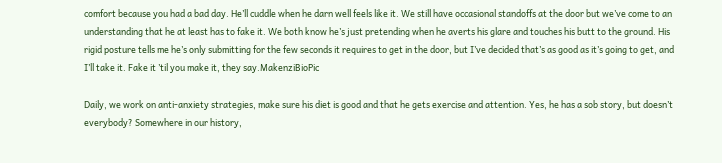comfort because you had a bad day. He’ll cuddle when he darn well feels like it. We still have occasional standoffs at the door but we’ve come to an understanding that he at least has to fake it. We both know he’s just pretending when he averts his glare and touches his butt to the ground. His rigid posture tells me he’s only submitting for the few seconds it requires to get in the door, but I’ve decided that’s as good as it’s going to get, and I’ll take it. Fake it ’til you make it, they say.MakenziBioPic

Daily, we work on anti-anxiety strategies, make sure his diet is good and that he gets exercise and attention. Yes, he has a sob story, but doesn’t everybody? Somewhere in our history,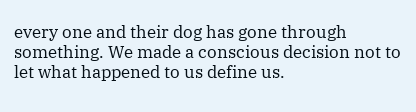every one and their dog has gone through something. We made a conscious decision not to let what happened to us define us.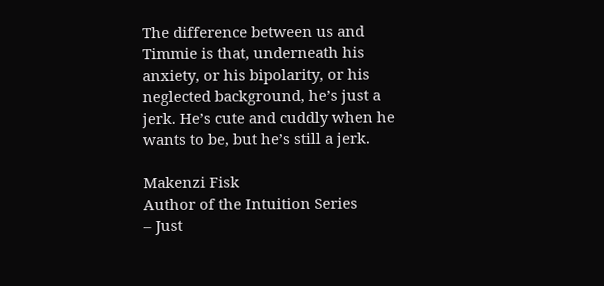The difference between us and Timmie is that, underneath his anxiety, or his bipolarity, or his neglected background, he’s just a jerk. He’s cute and cuddly when he wants to be, but he’s still a jerk.

Makenzi Fisk
Author of the Intuition Series
– Just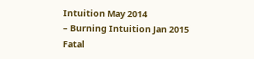Intuition May 2014
– Burning Intuition Jan 2015
Fatal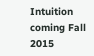Intuition coming Fall 2015